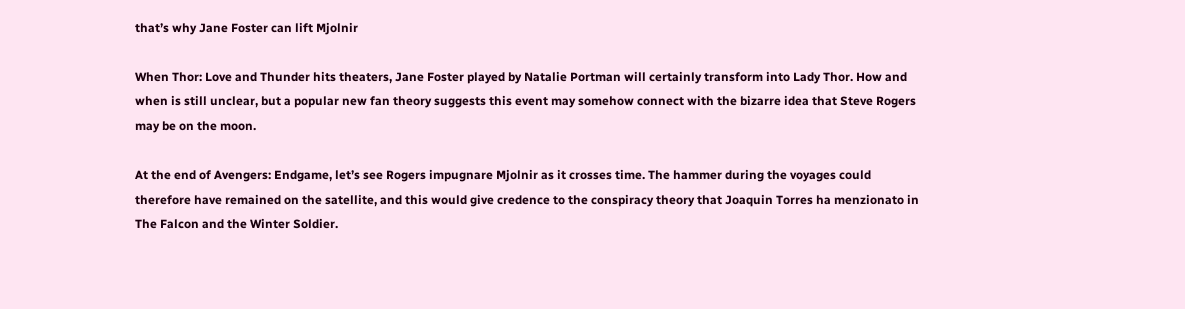that’s why Jane Foster can lift Mjolnir

When Thor: Love and Thunder hits theaters, Jane Foster played by Natalie Portman will certainly transform into Lady Thor. How and when is still unclear, but a popular new fan theory suggests this event may somehow connect with the bizarre idea that Steve Rogers may be on the moon.

At the end of Avengers: Endgame, let’s see Rogers impugnare Mjolnir as it crosses time. The hammer during the voyages could therefore have remained on the satellite, and this would give credence to the conspiracy theory that Joaquin Torres ha menzionato in The Falcon and the Winter Soldier.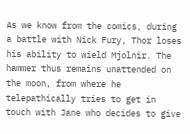As we know from the comics, during a battle with Nick Fury, Thor loses his ability to wield Mjolnir. The hammer thus remains unattended on the moon, from where he telepathically tries to get in touch with Jane who decides to give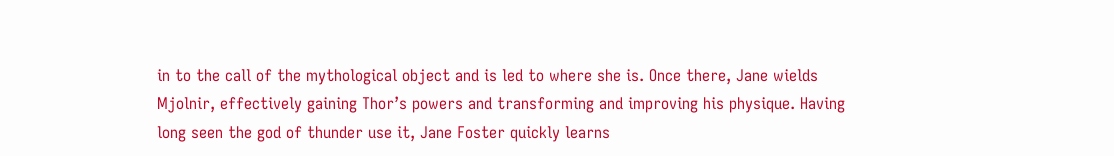in to the call of the mythological object and is led to where she is. Once there, Jane wields Mjolnir, effectively gaining Thor’s powers and transforming and improving his physique. Having long seen the god of thunder use it, Jane Foster quickly learns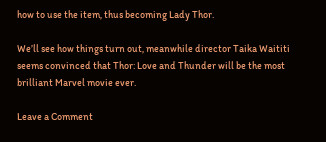how to use the item, thus becoming Lady Thor.

We’ll see how things turn out, meanwhile director Taika Waititi seems convinced that Thor: Love and Thunder will be the most brilliant Marvel movie ever.

Leave a Comment